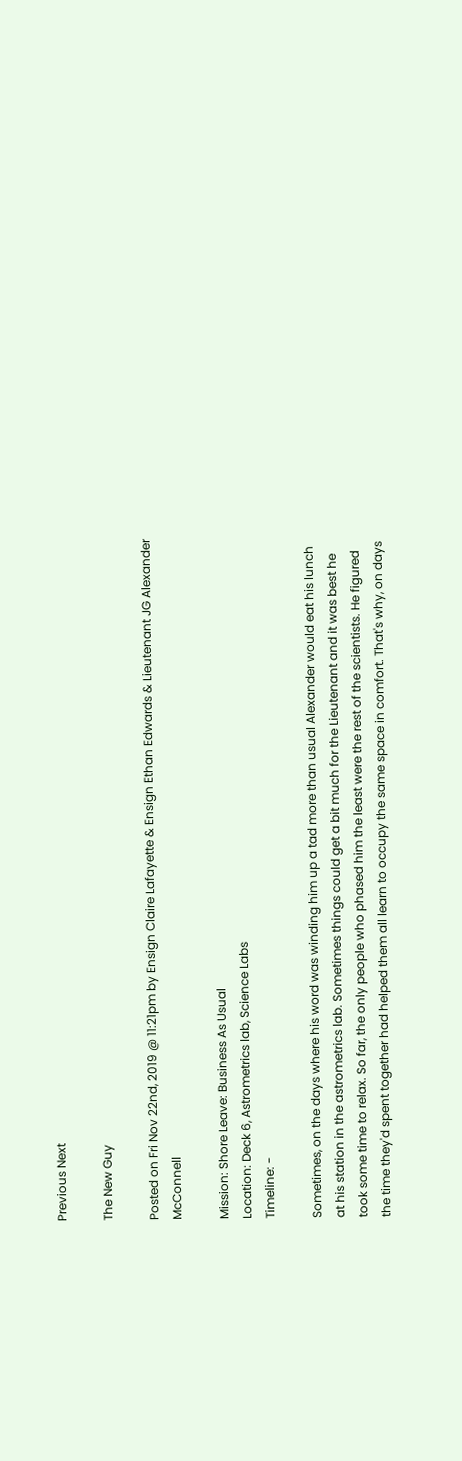Previous Next

The New Guy

Posted on Fri Nov 22nd, 2019 @ 11:21pm by Ensign Claire Lafayette & Ensign Ethan Edwards & Lieutenant JG Alexander McConnell

Mission: Shore Leave: Business As Usual
Location: Deck 6, Astrometrics lab, Science Labs
Timeline: -

Sometimes, on the days where his word was winding him up a tad more than usual Alexander would eat his lunch at his station in the astrometrics lab. Sometimes things could get a bit much for the Lieutenant and it was best he took some time to relax. So far, the only people who phased him the least were the rest of the scientists. He figured the time they'd spent together had helped them all learn to occupy the same space in comfort. That's why, on days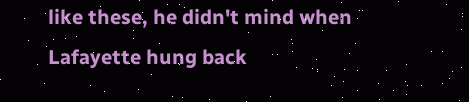like these, he didn't mind when Lafayette hung back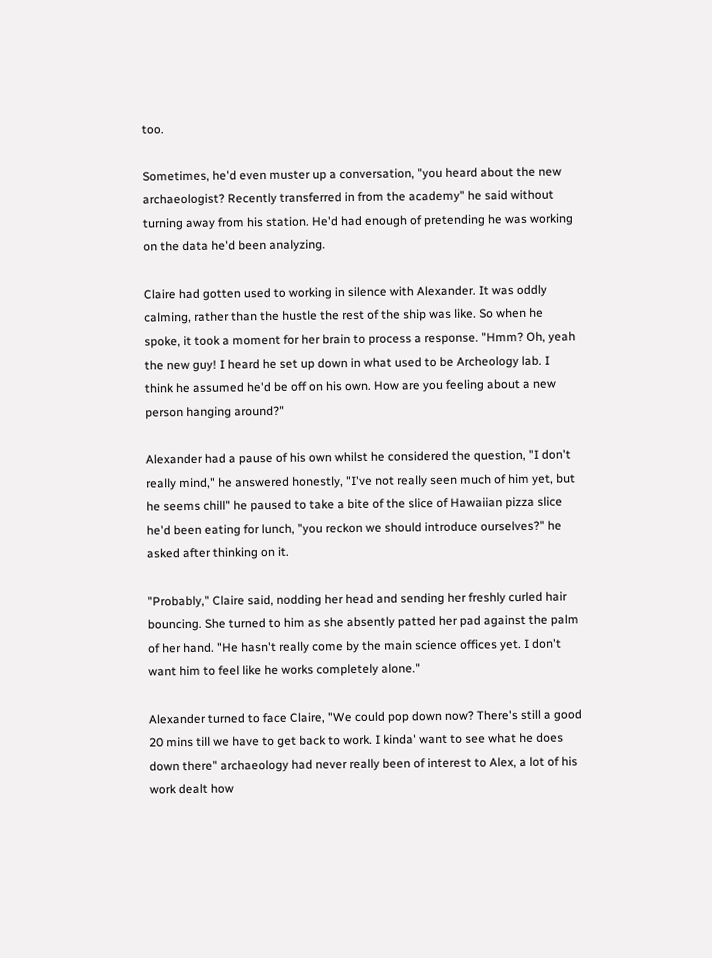too.

Sometimes, he'd even muster up a conversation, "you heard about the new archaeologist? Recently transferred in from the academy" he said without turning away from his station. He'd had enough of pretending he was working on the data he'd been analyzing.

Claire had gotten used to working in silence with Alexander. It was oddly calming, rather than the hustle the rest of the ship was like. So when he spoke, it took a moment for her brain to process a response. "Hmm? Oh, yeah the new guy! I heard he set up down in what used to be Archeology lab. I think he assumed he'd be off on his own. How are you feeling about a new person hanging around?"

Alexander had a pause of his own whilst he considered the question, "I don't really mind," he answered honestly, "I've not really seen much of him yet, but he seems chill" he paused to take a bite of the slice of Hawaiian pizza slice he'd been eating for lunch, "you reckon we should introduce ourselves?" he asked after thinking on it.

"Probably," Claire said, nodding her head and sending her freshly curled hair bouncing. She turned to him as she absently patted her pad against the palm of her hand. "He hasn't really come by the main science offices yet. I don't want him to feel like he works completely alone."

Alexander turned to face Claire, "We could pop down now? There's still a good 20 mins till we have to get back to work. I kinda' want to see what he does down there" archaeology had never really been of interest to Alex, a lot of his work dealt how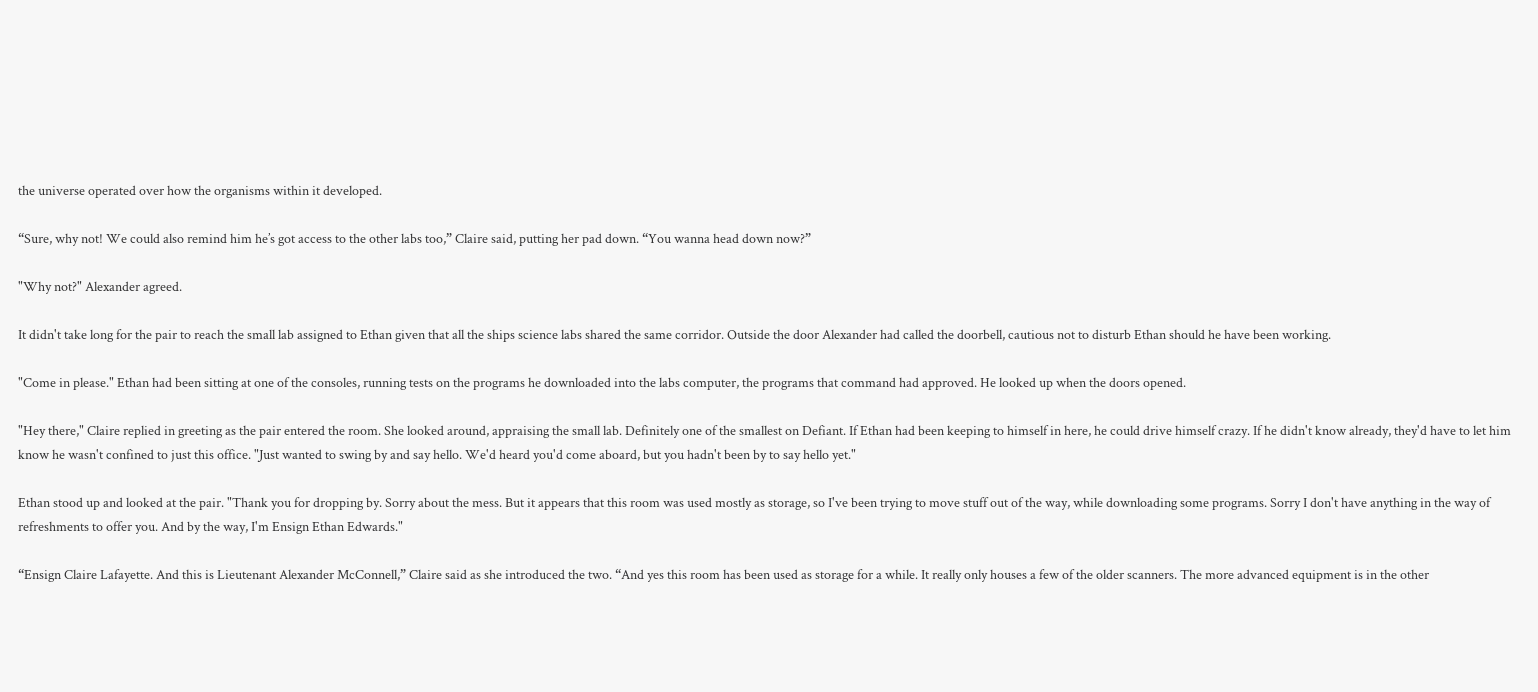the universe operated over how the organisms within it developed.

“Sure, why not! We could also remind him he’s got access to the other labs too,” Claire said, putting her pad down. “You wanna head down now?”

"Why not?" Alexander agreed.

It didn't take long for the pair to reach the small lab assigned to Ethan given that all the ships science labs shared the same corridor. Outside the door Alexander had called the doorbell, cautious not to disturb Ethan should he have been working.

"Come in please." Ethan had been sitting at one of the consoles, running tests on the programs he downloaded into the labs computer, the programs that command had approved. He looked up when the doors opened.

"Hey there," Claire replied in greeting as the pair entered the room. She looked around, appraising the small lab. Definitely one of the smallest on Defiant. If Ethan had been keeping to himself in here, he could drive himself crazy. If he didn't know already, they'd have to let him know he wasn't confined to just this office. "Just wanted to swing by and say hello. We'd heard you'd come aboard, but you hadn't been by to say hello yet."

Ethan stood up and looked at the pair. "Thank you for dropping by. Sorry about the mess. But it appears that this room was used mostly as storage, so I've been trying to move stuff out of the way, while downloading some programs. Sorry I don't have anything in the way of refreshments to offer you. And by the way, I'm Ensign Ethan Edwards."

“Ensign Claire Lafayette. And this is Lieutenant Alexander McConnell,” Claire said as she introduced the two. “And yes this room has been used as storage for a while. It really only houses a few of the older scanners. The more advanced equipment is in the other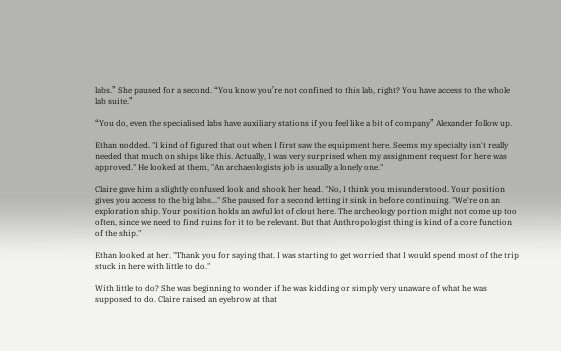labs.” She paused for a second. “You know you’re not confined to this lab, right? You have access to the whole lab suite.”

“You do, even the specialised labs have auxiliary stations if you feel like a bit of company” Alexander follow up.

Ethan nodded. "I kind of figured that out when I first saw the equipment here. Seems my specialty isn't really needed that much on ships like this. Actually, I was very surprised when my assignment request for here was approved." He looked at them, "An archaeologists job is usually a lonely one."

Claire gave him a slightly confused look and shook her head. "No, I think you misunderstood. Your position gives you access to the big labs..." She paused for a second letting it sink in before continuing. "We're on an exploration ship. Your position holds an awful lot of clout here. The archeology portion might not come up too often, since we need to find ruins for it to be relevant. But that Anthropologist thing is kind of a core function of the ship."

Ethan looked at her. "Thank you for saying that. I was starting to get worried that I would spend most of the trip stuck in here with little to do."

With little to do? She was beginning to wonder if he was kidding or simply very unaware of what he was supposed to do. Claire raised an eyebrow at that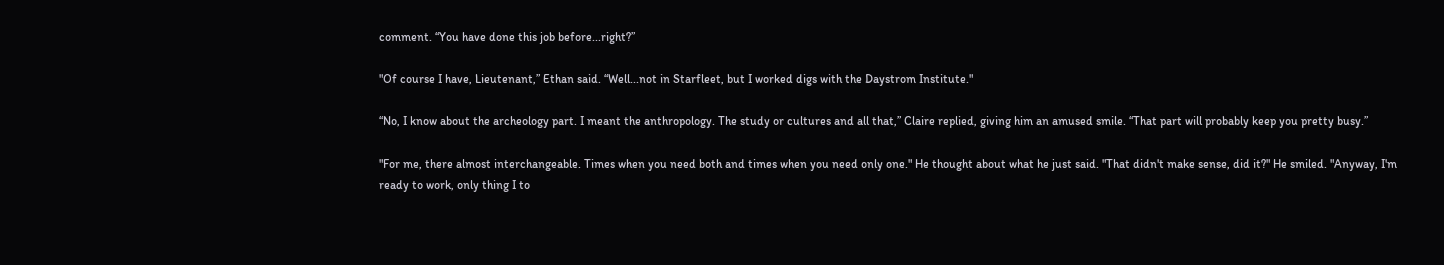comment. “You have done this job before...right?”

"Of course I have, Lieutenant,” Ethan said. “Well...not in Starfleet, but I worked digs with the Daystrom Institute."

“No, I know about the archeology part. I meant the anthropology. The study or cultures and all that,” Claire replied, giving him an amused smile. “That part will probably keep you pretty busy.”

"For me, there almost interchangeable. Times when you need both and times when you need only one." He thought about what he just said. "That didn't make sense, did it?" He smiled. "Anyway, I'm ready to work, only thing I to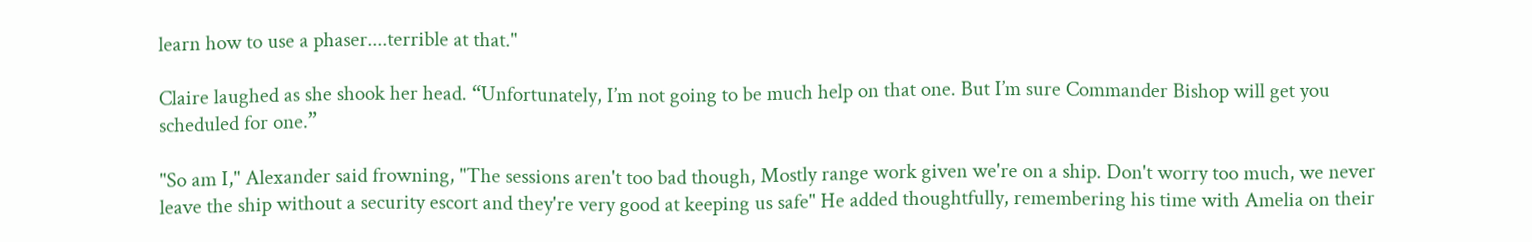learn how to use a phaser....terrible at that."

Claire laughed as she shook her head. “Unfortunately, I’m not going to be much help on that one. But I’m sure Commander Bishop will get you scheduled for one.”

"So am I," Alexander said frowning, "The sessions aren't too bad though, Mostly range work given we're on a ship. Don't worry too much, we never leave the ship without a security escort and they're very good at keeping us safe" He added thoughtfully, remembering his time with Amelia on their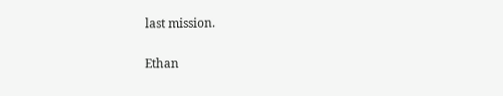last mission.

Ethan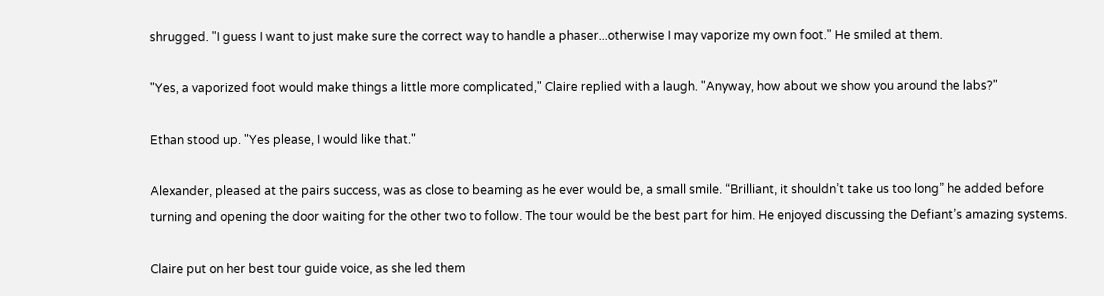shrugged. "I guess I want to just make sure the correct way to handle a phaser...otherwise I may vaporize my own foot." He smiled at them.

"Yes, a vaporized foot would make things a little more complicated," Claire replied with a laugh. "Anyway, how about we show you around the labs?"

Ethan stood up. "Yes please, I would like that."

Alexander, pleased at the pairs success, was as close to beaming as he ever would be, a small smile. “Brilliant, it shouldn’t take us too long” he added before turning and opening the door waiting for the other two to follow. The tour would be the best part for him. He enjoyed discussing the Defiant’s amazing systems.

Claire put on her best tour guide voice, as she led them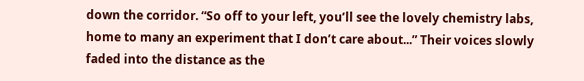down the corridor. “So off to your left, you’ll see the lovely chemistry labs, home to many an experiment that I don’t care about...” Their voices slowly faded into the distance as the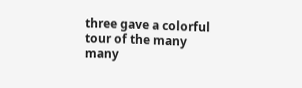three gave a colorful tour of the many many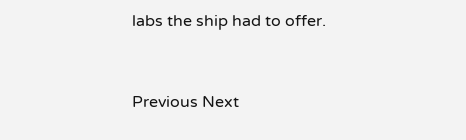labs the ship had to offer.


Previous Next